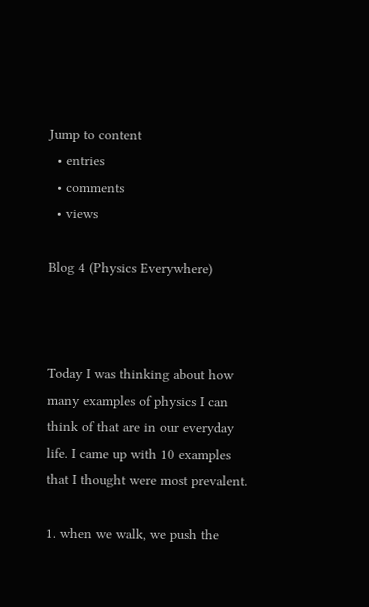Jump to content
  • entries
  • comments
  • views

Blog 4 (Physics Everywhere)



Today I was thinking about how many examples of physics I can think of that are in our everyday life. I came up with 10 examples that I thought were most prevalent.

1. when we walk, we push the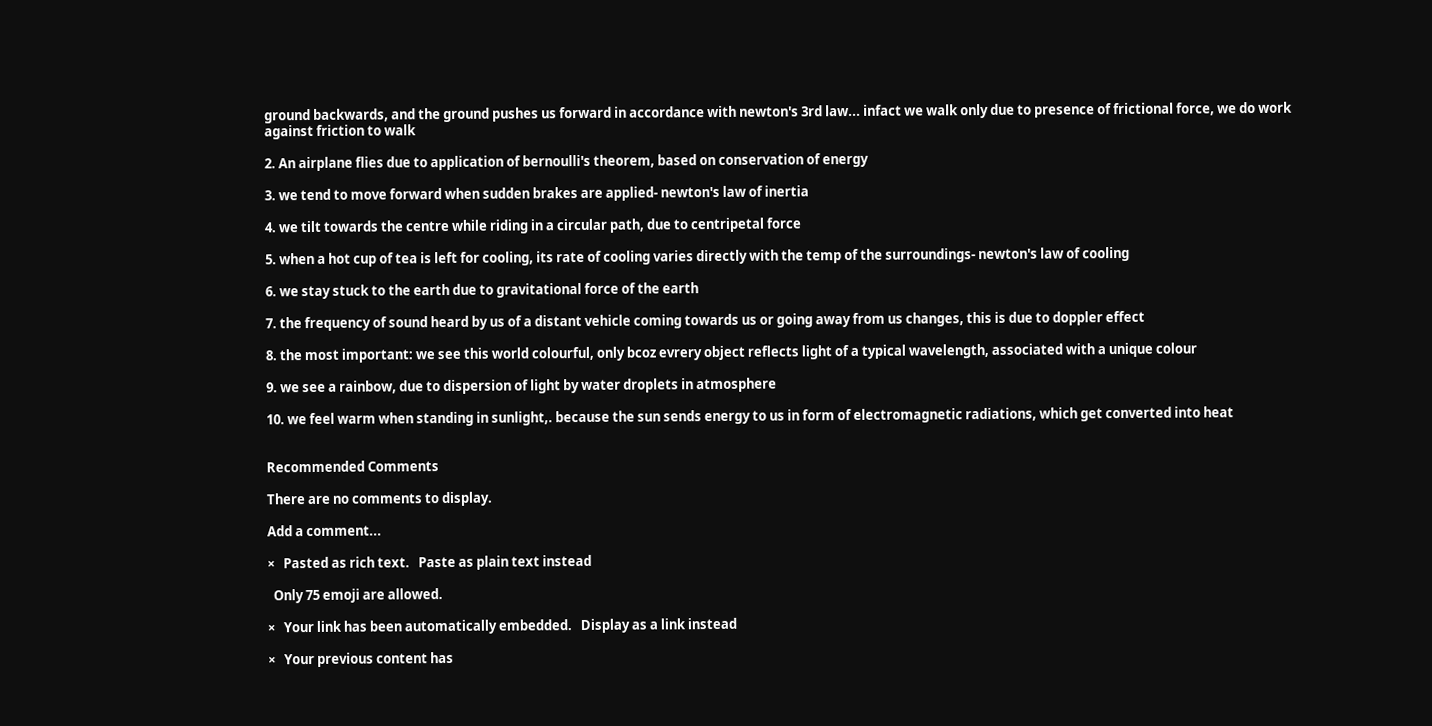ground backwards, and the ground pushes us forward in accordance with newton's 3rd law... infact we walk only due to presence of frictional force, we do work against friction to walk

2. An airplane flies due to application of bernoulli's theorem, based on conservation of energy

3. we tend to move forward when sudden brakes are applied- newton's law of inertia

4. we tilt towards the centre while riding in a circular path, due to centripetal force

5. when a hot cup of tea is left for cooling, its rate of cooling varies directly with the temp of the surroundings- newton's law of cooling

6. we stay stuck to the earth due to gravitational force of the earth

7. the frequency of sound heard by us of a distant vehicle coming towards us or going away from us changes, this is due to doppler effect

8. the most important: we see this world colourful, only bcoz evrery object reflects light of a typical wavelength, associated with a unique colour

9. we see a rainbow, due to dispersion of light by water droplets in atmosphere

10. we feel warm when standing in sunlight,. because the sun sends energy to us in form of electromagnetic radiations, which get converted into heat


Recommended Comments

There are no comments to display.

Add a comment...

×   Pasted as rich text.   Paste as plain text instead

  Only 75 emoji are allowed.

×   Your link has been automatically embedded.   Display as a link instead

×   Your previous content has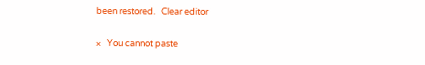been restored.   Clear editor

×   You cannot paste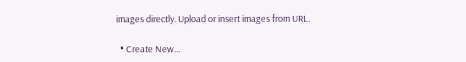images directly. Upload or insert images from URL.

  • Create New...